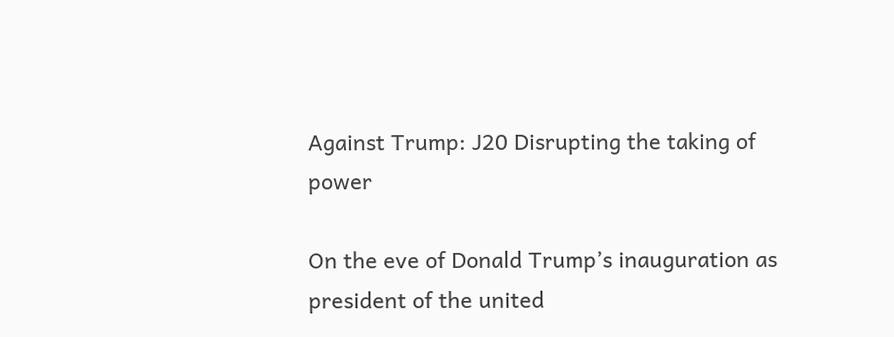Against Trump: J20 Disrupting the taking of power

On the eve of Donald Trump’s inauguration as president of the united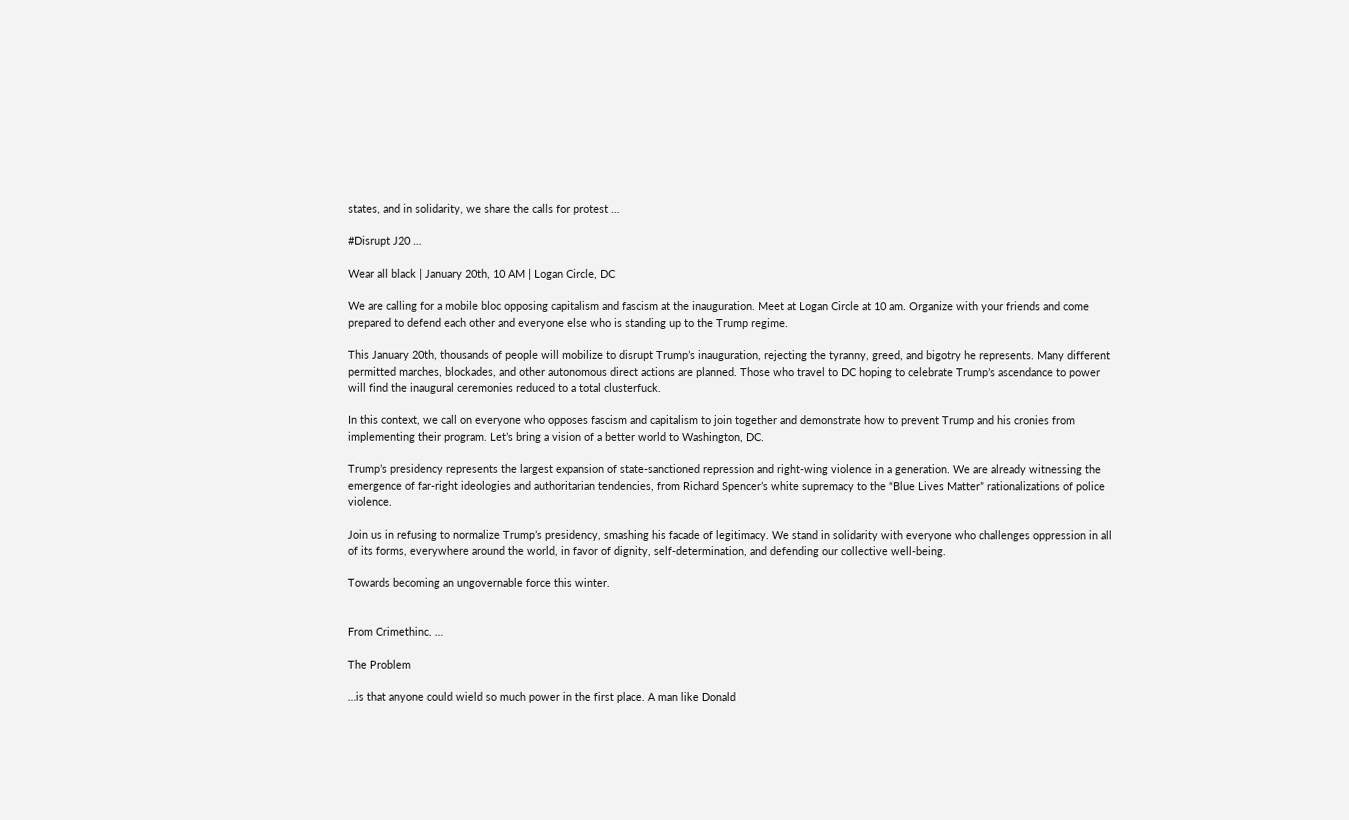states, and in solidarity, we share the calls for protest …

#Disrupt J20 …

Wear all black | January 20th, 10 AM | Logan Circle, DC

We are calling for a mobile bloc opposing capitalism and fascism at the inauguration. Meet at Logan Circle at 10 am. Organize with your friends and come prepared to defend each other and everyone else who is standing up to the Trump regime.

This January 20th, thousands of people will mobilize to disrupt Trump’s inauguration, rejecting the tyranny, greed, and bigotry he represents. Many different permitted marches, blockades, and other autonomous direct actions are planned. Those who travel to DC hoping to celebrate Trump’s ascendance to power will find the inaugural ceremonies reduced to a total clusterfuck.

In this context, we call on everyone who opposes fascism and capitalism to join together and demonstrate how to prevent Trump and his cronies from implementing their program. Let’s bring a vision of a better world to Washington, DC.

Trump’s presidency represents the largest expansion of state-sanctioned repression and right-wing violence in a generation. We are already witnessing the emergence of far-right ideologies and authoritarian tendencies, from Richard Spencer’s white supremacy to the “Blue Lives Matter” rationalizations of police violence.

Join us in refusing to normalize Trump’s presidency, smashing his facade of legitimacy. We stand in solidarity with everyone who challenges oppression in all of its forms, everywhere around the world, in favor of dignity, self-determination, and defending our collective well-being.

Towards becoming an ungovernable force this winter.


From Crimethinc. …

The Problem

…is that anyone could wield so much power in the first place. A man like Donald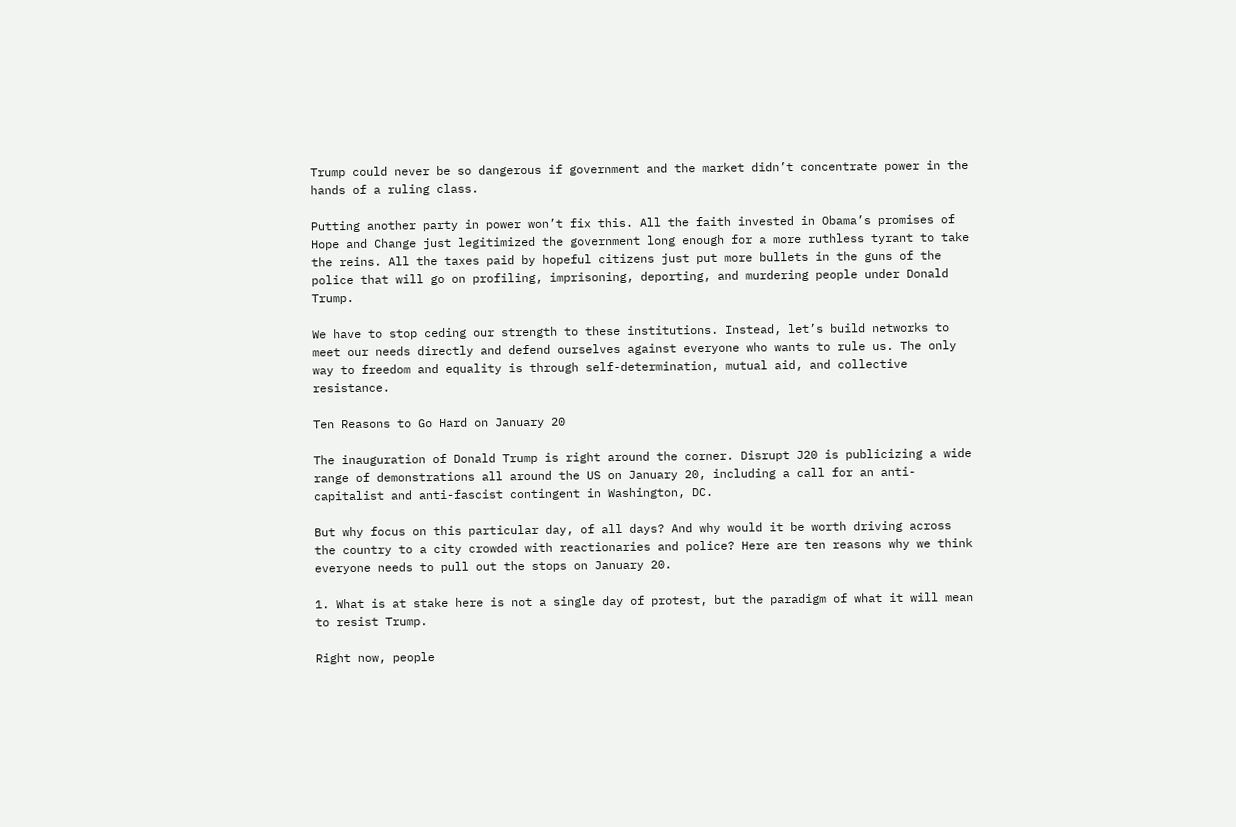Trump could never be so dangerous if government and the market didn’t concentrate power in the hands of a ruling class.

Putting another party in power won’t fix this. All the faith invested in Obama’s promises of Hope and Change just legitimized the government long enough for a more ruthless tyrant to take the reins. All the taxes paid by hopeful citizens just put more bullets in the guns of the police that will go on profiling, imprisoning, deporting, and murdering people under Donald Trump.

We have to stop ceding our strength to these institutions. Instead, let’s build networks to meet our needs directly and defend ourselves against everyone who wants to rule us. The only way to freedom and equality is through self-determination, mutual aid, and collective resistance.

Ten Reasons to Go Hard on January 20

The inauguration of Donald Trump is right around the corner. Disrupt J20 is publicizing a wide range of demonstrations all around the US on January 20, including a call for an anti-capitalist and anti-fascist contingent in Washington, DC.

But why focus on this particular day, of all days? And why would it be worth driving across the country to a city crowded with reactionaries and police? Here are ten reasons why we think everyone needs to pull out the stops on January 20.

1. What is at stake here is not a single day of protest, but the paradigm of what it will mean to resist Trump.

Right now, people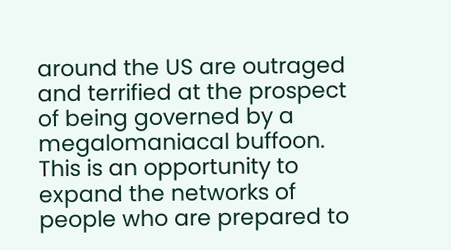around the US are outraged and terrified at the prospect of being governed by a megalomaniacal buffoon. This is an opportunity to expand the networks of people who are prepared to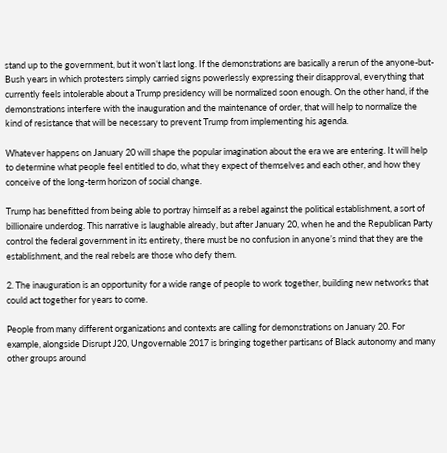stand up to the government, but it won’t last long. If the demonstrations are basically a rerun of the anyone-but-Bush years in which protesters simply carried signs powerlessly expressing their disapproval, everything that currently feels intolerable about a Trump presidency will be normalized soon enough. On the other hand, if the demonstrations interfere with the inauguration and the maintenance of order, that will help to normalize the kind of resistance that will be necessary to prevent Trump from implementing his agenda.

Whatever happens on January 20 will shape the popular imagination about the era we are entering. It will help to determine what people feel entitled to do, what they expect of themselves and each other, and how they conceive of the long-term horizon of social change.

Trump has benefitted from being able to portray himself as a rebel against the political establishment, a sort of billionaire underdog. This narrative is laughable already, but after January 20, when he and the Republican Party control the federal government in its entirety, there must be no confusion in anyone’s mind that they are the establishment, and the real rebels are those who defy them.

2. The inauguration is an opportunity for a wide range of people to work together, building new networks that could act together for years to come.

People from many different organizations and contexts are calling for demonstrations on January 20. For example, alongside Disrupt J20, Ungovernable 2017 is bringing together partisans of Black autonomy and many other groups around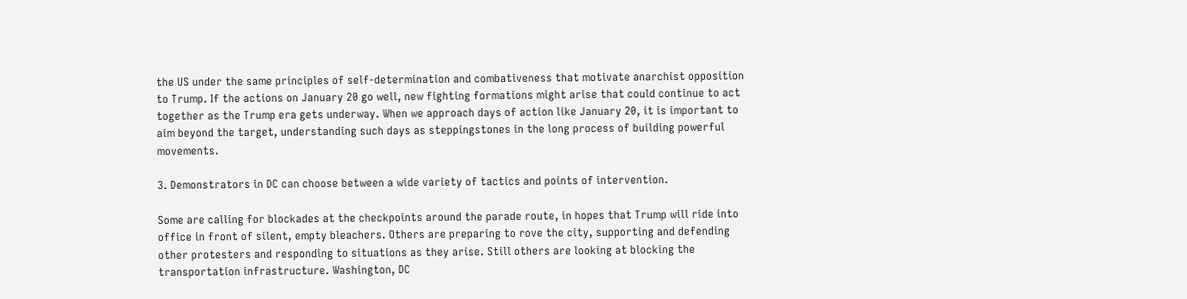the US under the same principles of self-determination and combativeness that motivate anarchist opposition to Trump. If the actions on January 20 go well, new fighting formations might arise that could continue to act together as the Trump era gets underway. When we approach days of action like January 20, it is important to aim beyond the target, understanding such days as steppingstones in the long process of building powerful movements.

3. Demonstrators in DC can choose between a wide variety of tactics and points of intervention.

Some are calling for blockades at the checkpoints around the parade route, in hopes that Trump will ride into office in front of silent, empty bleachers. Others are preparing to rove the city, supporting and defending other protesters and responding to situations as they arise. Still others are looking at blocking the transportation infrastructure. Washington, DC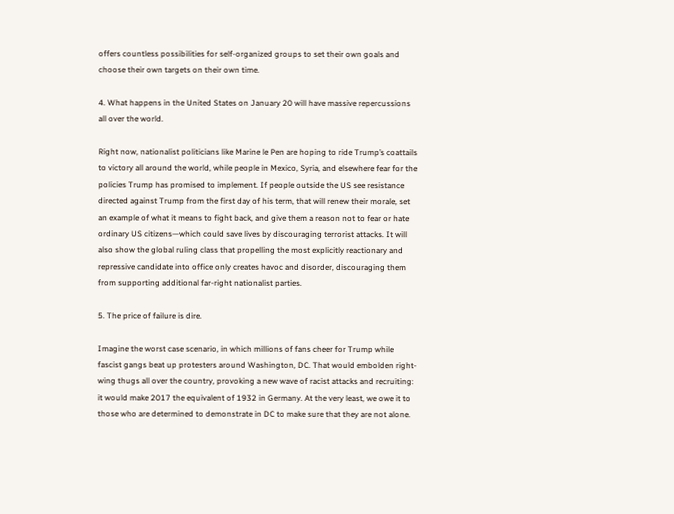offers countless possibilities for self-organized groups to set their own goals and choose their own targets on their own time.

4. What happens in the United States on January 20 will have massive repercussions all over the world.

Right now, nationalist politicians like Marine le Pen are hoping to ride Trump’s coattails to victory all around the world, while people in Mexico, Syria, and elsewhere fear for the policies Trump has promised to implement. If people outside the US see resistance directed against Trump from the first day of his term, that will renew their morale, set an example of what it means to fight back, and give them a reason not to fear or hate ordinary US citizens—which could save lives by discouraging terrorist attacks. It will also show the global ruling class that propelling the most explicitly reactionary and repressive candidate into office only creates havoc and disorder, discouraging them from supporting additional far-right nationalist parties.

5. The price of failure is dire.

Imagine the worst case scenario, in which millions of fans cheer for Trump while fascist gangs beat up protesters around Washington, DC. That would embolden right-wing thugs all over the country, provoking a new wave of racist attacks and recruiting: it would make 2017 the equivalent of 1932 in Germany. At the very least, we owe it to those who are determined to demonstrate in DC to make sure that they are not alone.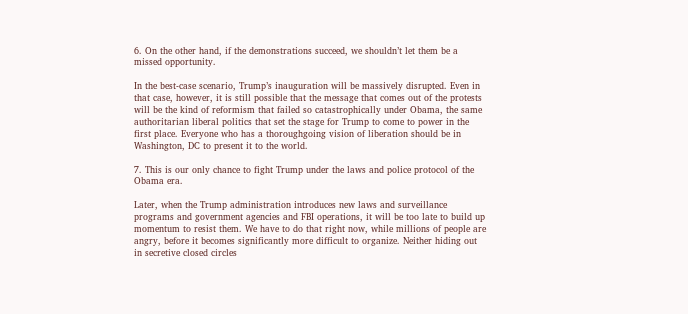6. On the other hand, if the demonstrations succeed, we shouldn’t let them be a missed opportunity.

In the best-case scenario, Trump’s inauguration will be massively disrupted. Even in that case, however, it is still possible that the message that comes out of the protests will be the kind of reformism that failed so catastrophically under Obama, the same authoritarian liberal politics that set the stage for Trump to come to power in the first place. Everyone who has a thoroughgoing vision of liberation should be in Washington, DC to present it to the world.

7. This is our only chance to fight Trump under the laws and police protocol of the Obama era.

Later, when the Trump administration introduces new laws and surveillance programs and government agencies and FBI operations, it will be too late to build up momentum to resist them. We have to do that right now, while millions of people are angry, before it becomes significantly more difficult to organize. Neither hiding out in secretive closed circles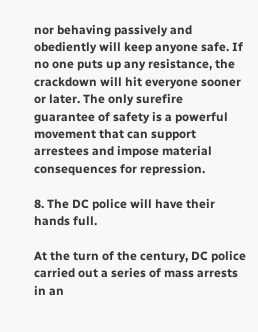nor behaving passively and obediently will keep anyone safe. If no one puts up any resistance, the crackdown will hit everyone sooner or later. The only surefire guarantee of safety is a powerful movement that can support arrestees and impose material consequences for repression.

8. The DC police will have their hands full.

At the turn of the century, DC police carried out a series of mass arrests in an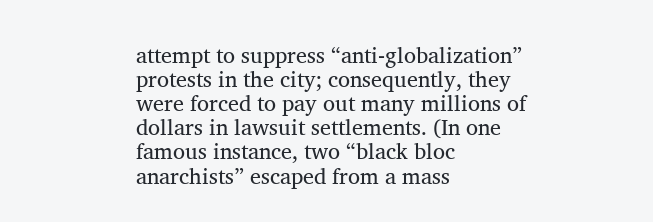attempt to suppress “anti-globalization” protests in the city; consequently, they were forced to pay out many millions of dollars in lawsuit settlements. (In one famous instance, two “black bloc anarchists” escaped from a mass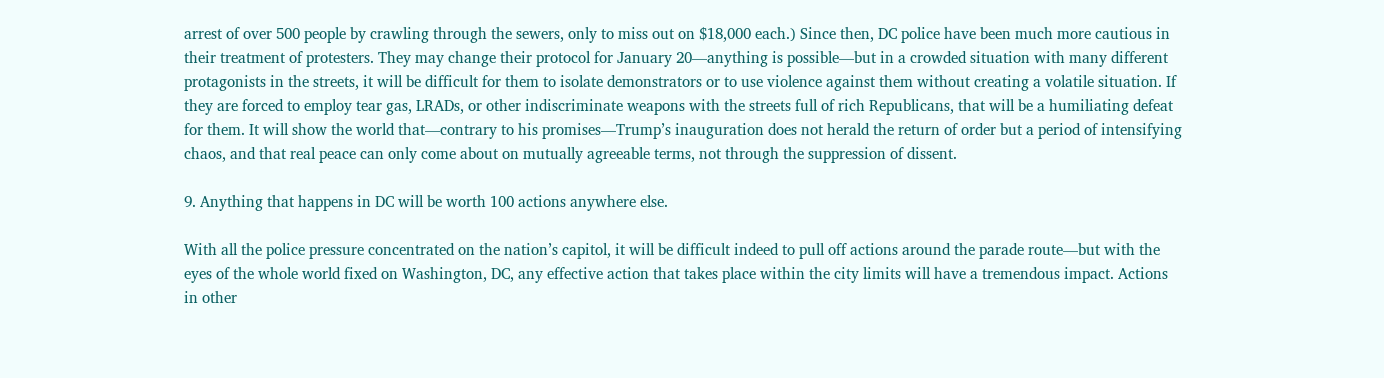arrest of over 500 people by crawling through the sewers, only to miss out on $18,000 each.) Since then, DC police have been much more cautious in their treatment of protesters. They may change their protocol for January 20—anything is possible—but in a crowded situation with many different protagonists in the streets, it will be difficult for them to isolate demonstrators or to use violence against them without creating a volatile situation. If they are forced to employ tear gas, LRADs, or other indiscriminate weapons with the streets full of rich Republicans, that will be a humiliating defeat for them. It will show the world that—contrary to his promises—Trump’s inauguration does not herald the return of order but a period of intensifying chaos, and that real peace can only come about on mutually agreeable terms, not through the suppression of dissent.

9. Anything that happens in DC will be worth 100 actions anywhere else.

With all the police pressure concentrated on the nation’s capitol, it will be difficult indeed to pull off actions around the parade route—but with the eyes of the whole world fixed on Washington, DC, any effective action that takes place within the city limits will have a tremendous impact. Actions in other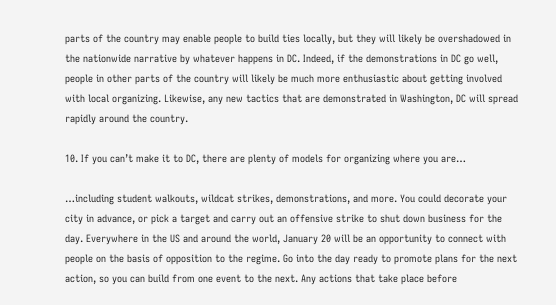parts of the country may enable people to build ties locally, but they will likely be overshadowed in the nationwide narrative by whatever happens in DC. Indeed, if the demonstrations in DC go well, people in other parts of the country will likely be much more enthusiastic about getting involved with local organizing. Likewise, any new tactics that are demonstrated in Washington, DC will spread rapidly around the country.

10. If you can’t make it to DC, there are plenty of models for organizing where you are…

…including student walkouts, wildcat strikes, demonstrations, and more. You could decorate your city in advance, or pick a target and carry out an offensive strike to shut down business for the day. Everywhere in the US and around the world, January 20 will be an opportunity to connect with people on the basis of opposition to the regime. Go into the day ready to promote plans for the next action, so you can build from one event to the next. Any actions that take place before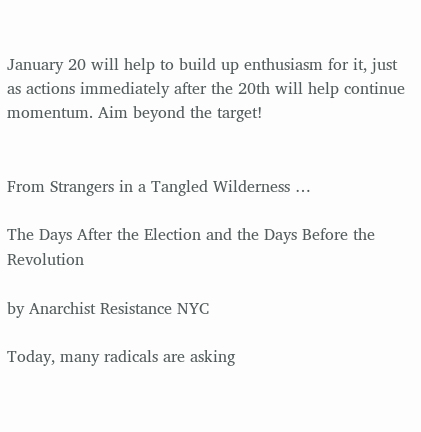January 20 will help to build up enthusiasm for it, just as actions immediately after the 20th will help continue momentum. Aim beyond the target!


From Strangers in a Tangled Wilderness …

The Days After the Election and the Days Before the Revolution

by Anarchist Resistance NYC

Today, many radicals are asking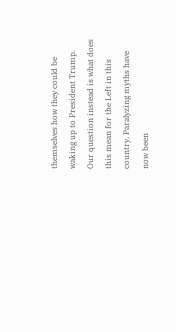themselves how they could be waking up to President Trump. Our question instead is what does this mean for the Left in this country. Paralyzing myths have now been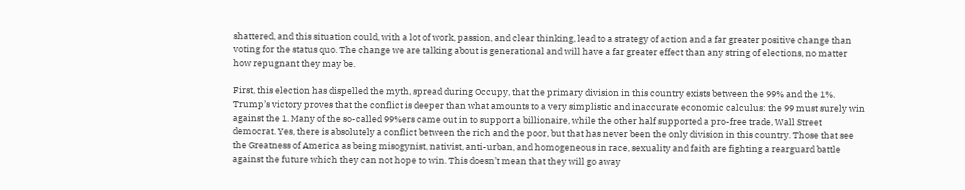shattered, and this situation could, with a lot of work, passion, and clear thinking, lead to a strategy of action and a far greater positive change than voting for the status quo. The change we are talking about is generational and will have a far greater effect than any string of elections, no matter how repugnant they may be.

First, this election has dispelled the myth, spread during Occupy, that the primary division in this country exists between the 99% and the 1%. Trump’s victory proves that the conflict is deeper than what amounts to a very simplistic and inaccurate economic calculus: the 99 must surely win against the 1. Many of the so-called 99%ers came out in to support a billionaire, while the other half supported a pro-free trade, Wall Street democrat. Yes, there is absolutely a conflict between the rich and the poor, but that has never been the only division in this country. Those that see the Greatness of America as being misogynist, nativist, anti-urban, and homogeneous in race, sexuality and faith are fighting a rearguard battle against the future which they can not hope to win. This doesn’t mean that they will go away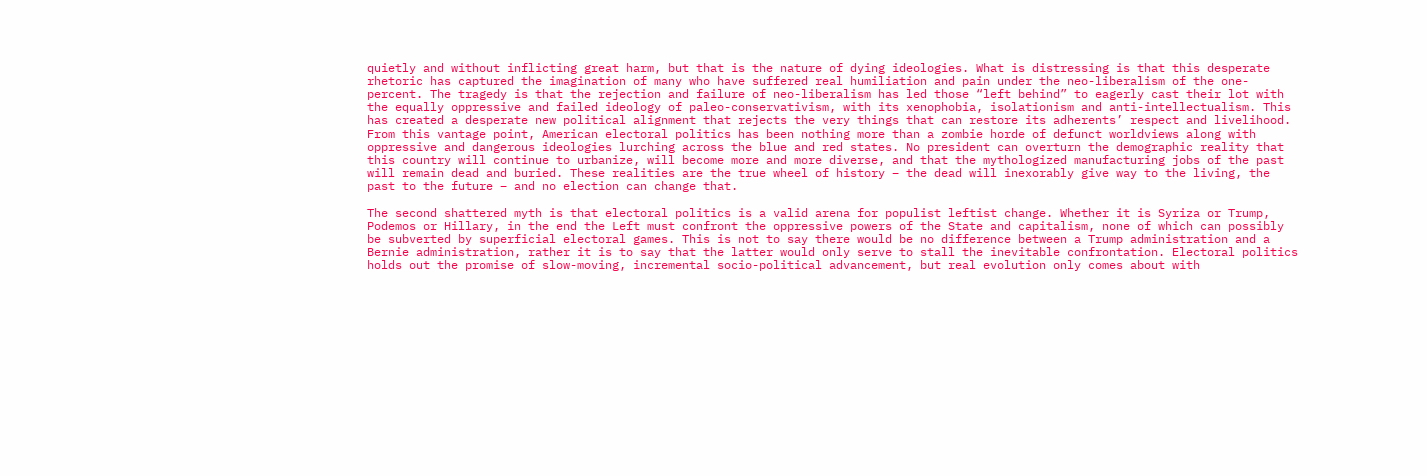quietly and without inflicting great harm, but that is the nature of dying ideologies. What is distressing is that this desperate rhetoric has captured the imagination of many who have suffered real humiliation and pain under the neo-liberalism of the one-percent. The tragedy is that the rejection and failure of neo-liberalism has led those “left behind” to eagerly cast their lot with the equally oppressive and failed ideology of paleo-conservativism, with its xenophobia, isolationism and anti-intellectualism. This has created a desperate new political alignment that rejects the very things that can restore its adherents’ respect and livelihood. From this vantage point, American electoral politics has been nothing more than a zombie horde of defunct worldviews along with oppressive and dangerous ideologies lurching across the blue and red states. No president can overturn the demographic reality that this country will continue to urbanize, will become more and more diverse, and that the mythologized manufacturing jobs of the past will remain dead and buried. These realities are the true wheel of history – the dead will inexorably give way to the living, the past to the future – and no election can change that.

The second shattered myth is that electoral politics is a valid arena for populist leftist change. Whether it is Syriza or Trump, Podemos or Hillary, in the end the Left must confront the oppressive powers of the State and capitalism, none of which can possibly be subverted by superficial electoral games. This is not to say there would be no difference between a Trump administration and a Bernie administration, rather it is to say that the latter would only serve to stall the inevitable confrontation. Electoral politics holds out the promise of slow-moving, incremental socio-political advancement, but real evolution only comes about with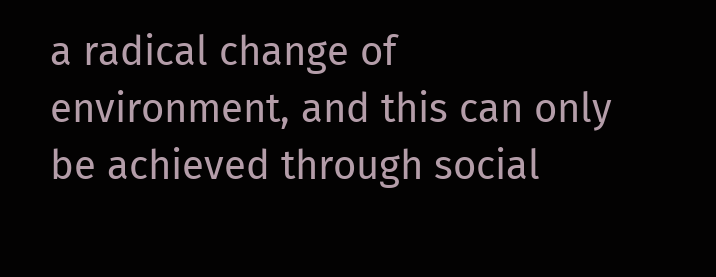a radical change of environment, and this can only be achieved through social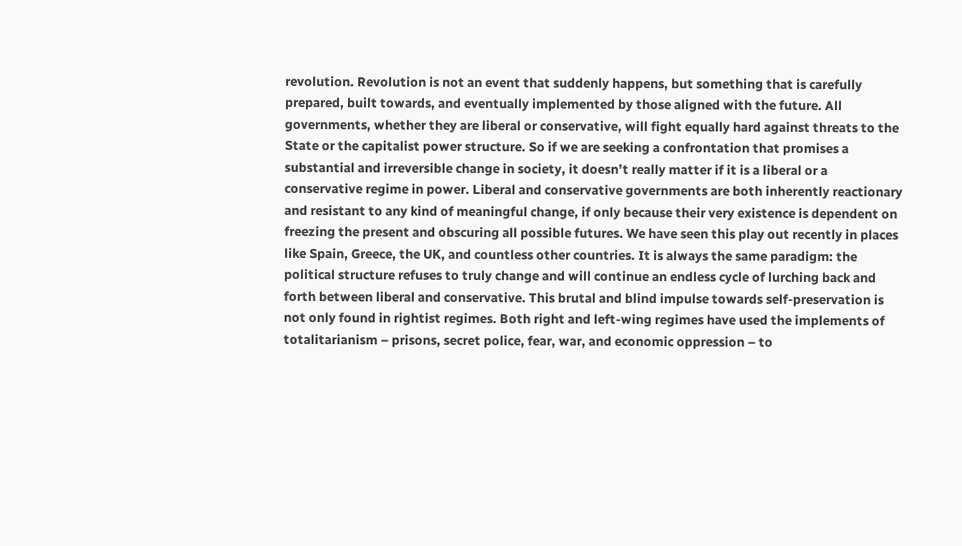revolution. Revolution is not an event that suddenly happens, but something that is carefully prepared, built towards, and eventually implemented by those aligned with the future. All governments, whether they are liberal or conservative, will fight equally hard against threats to the State or the capitalist power structure. So if we are seeking a confrontation that promises a substantial and irreversible change in society, it doesn’t really matter if it is a liberal or a conservative regime in power. Liberal and conservative governments are both inherently reactionary and resistant to any kind of meaningful change, if only because their very existence is dependent on freezing the present and obscuring all possible futures. We have seen this play out recently in places like Spain, Greece, the UK, and countless other countries. It is always the same paradigm: the political structure refuses to truly change and will continue an endless cycle of lurching back and forth between liberal and conservative. This brutal and blind impulse towards self-preservation is not only found in rightist regimes. Both right and left-wing regimes have used the implements of totalitarianism – prisons, secret police, fear, war, and economic oppression – to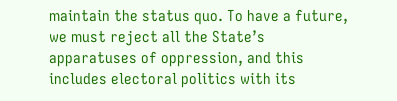maintain the status quo. To have a future, we must reject all the State’s apparatuses of oppression, and this includes electoral politics with its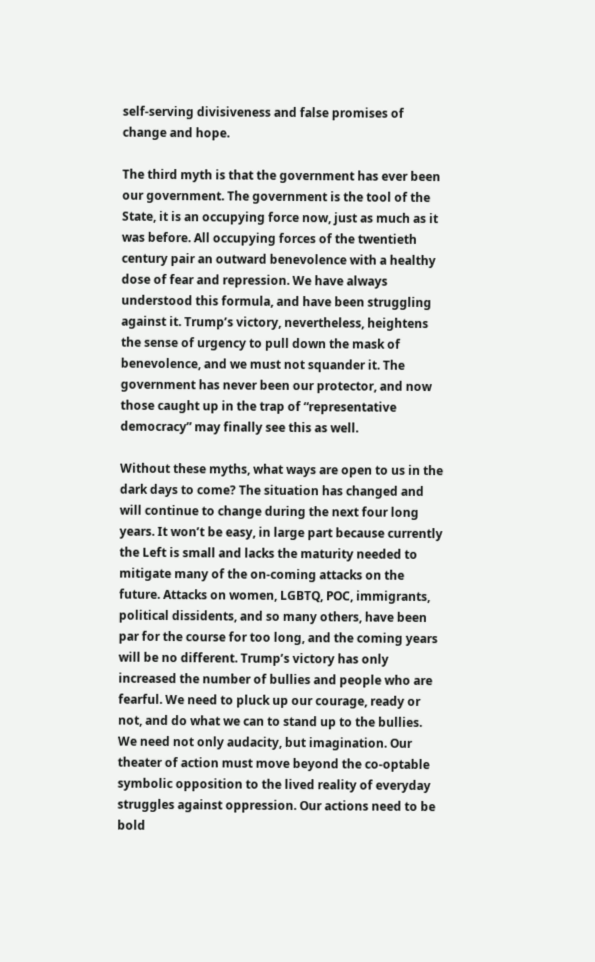self-serving divisiveness and false promises of change and hope.

The third myth is that the government has ever been our government. The government is the tool of the State, it is an occupying force now, just as much as it was before. All occupying forces of the twentieth century pair an outward benevolence with a healthy dose of fear and repression. We have always understood this formula, and have been struggling against it. Trump’s victory, nevertheless, heightens the sense of urgency to pull down the mask of benevolence, and we must not squander it. The government has never been our protector, and now those caught up in the trap of “representative democracy” may finally see this as well.

Without these myths, what ways are open to us in the dark days to come? The situation has changed and will continue to change during the next four long years. It won’t be easy, in large part because currently the Left is small and lacks the maturity needed to mitigate many of the on-coming attacks on the future. Attacks on women, LGBTQ, POC, immigrants, political dissidents, and so many others, have been par for the course for too long, and the coming years will be no different. Trump’s victory has only increased the number of bullies and people who are fearful. We need to pluck up our courage, ready or not, and do what we can to stand up to the bullies. We need not only audacity, but imagination. Our theater of action must move beyond the co-optable symbolic opposition to the lived reality of everyday struggles against oppression. Our actions need to be bold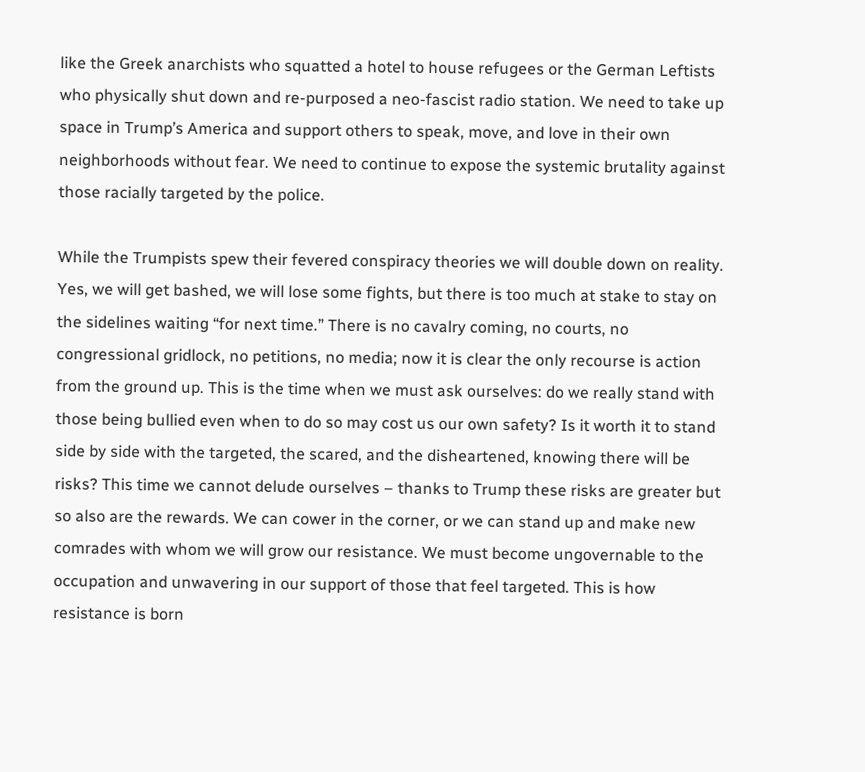like the Greek anarchists who squatted a hotel to house refugees or the German Leftists who physically shut down and re-purposed a neo-fascist radio station. We need to take up space in Trump’s America and support others to speak, move, and love in their own neighborhoods without fear. We need to continue to expose the systemic brutality against those racially targeted by the police.

While the Trumpists spew their fevered conspiracy theories we will double down on reality. Yes, we will get bashed, we will lose some fights, but there is too much at stake to stay on the sidelines waiting “for next time.” There is no cavalry coming, no courts, no congressional gridlock, no petitions, no media; now it is clear the only recourse is action from the ground up. This is the time when we must ask ourselves: do we really stand with those being bullied even when to do so may cost us our own safety? Is it worth it to stand side by side with the targeted, the scared, and the disheartened, knowing there will be risks? This time we cannot delude ourselves – thanks to Trump these risks are greater but so also are the rewards. We can cower in the corner, or we can stand up and make new comrades with whom we will grow our resistance. We must become ungovernable to the occupation and unwavering in our support of those that feel targeted. This is how resistance is born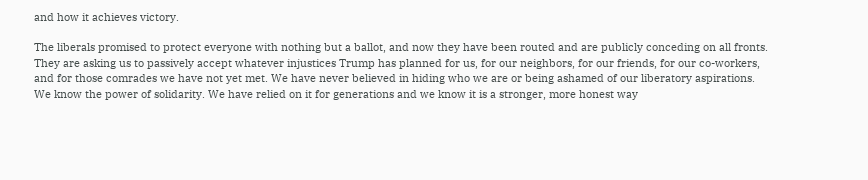and how it achieves victory.

The liberals promised to protect everyone with nothing but a ballot, and now they have been routed and are publicly conceding on all fronts. They are asking us to passively accept whatever injustices Trump has planned for us, for our neighbors, for our friends, for our co-workers, and for those comrades we have not yet met. We have never believed in hiding who we are or being ashamed of our liberatory aspirations. We know the power of solidarity. We have relied on it for generations and we know it is a stronger, more honest way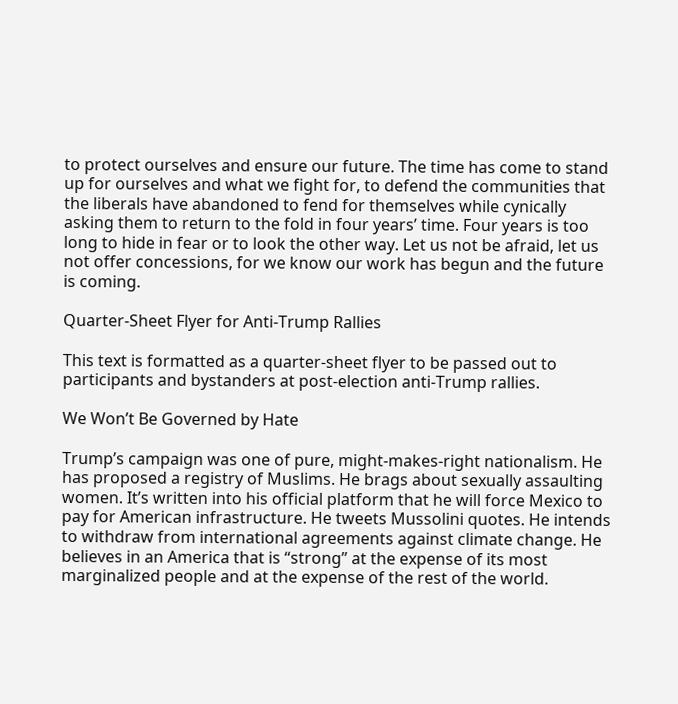to protect ourselves and ensure our future. The time has come to stand up for ourselves and what we fight for, to defend the communities that the liberals have abandoned to fend for themselves while cynically asking them to return to the fold in four years’ time. Four years is too long to hide in fear or to look the other way. Let us not be afraid, let us not offer concessions, for we know our work has begun and the future is coming.

Quarter-Sheet Flyer for Anti-Trump Rallies

This text is formatted as a quarter-sheet flyer to be passed out to participants and bystanders at post-election anti-Trump rallies.

We Won’t Be Governed by Hate

Trump’s campaign was one of pure, might-makes-right nationalism. He has proposed a registry of Muslims. He brags about sexually assaulting women. It’s written into his official platform that he will force Mexico to pay for American infrastructure. He tweets Mussolini quotes. He intends to withdraw from international agreements against climate change. He believes in an America that is “strong” at the expense of its most marginalized people and at the expense of the rest of the world.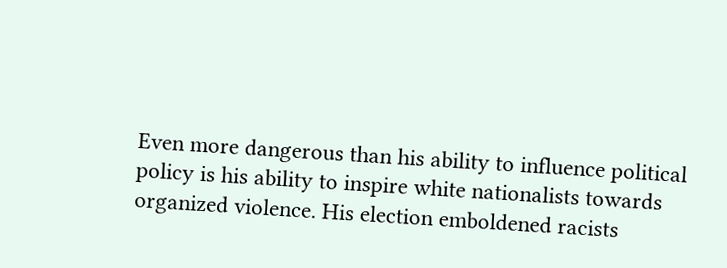Even more dangerous than his ability to influence political policy is his ability to inspire white nationalists towards organized violence. His election emboldened racists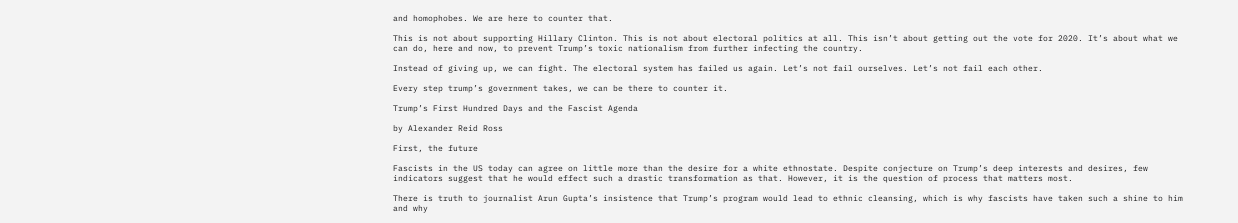and homophobes. We are here to counter that.

This is not about supporting Hillary Clinton. This is not about electoral politics at all. This isn’t about getting out the vote for 2020. It’s about what we can do, here and now, to prevent Trump’s toxic nationalism from further infecting the country.

Instead of giving up, we can fight. The electoral system has failed us again. Let’s not fail ourselves. Let’s not fail each other.

Every step trump’s government takes, we can be there to counter it.

Trump’s First Hundred Days and the Fascist Agenda

by Alexander Reid Ross

First, the future

Fascists in the US today can agree on little more than the desire for a white ethnostate. Despite conjecture on Trump’s deep interests and desires, few indicators suggest that he would effect such a drastic transformation as that. However, it is the question of process that matters most.

There is truth to journalist Arun Gupta’s insistence that Trump’s program would lead to ethnic cleansing, which is why fascists have taken such a shine to him and why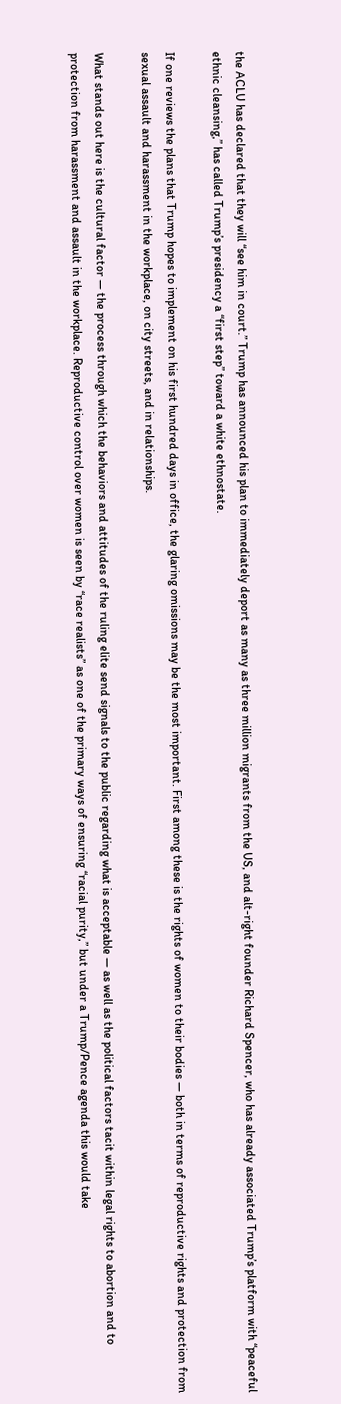the ACLU has declared that they will “see him in court.” Trump has announced his plan to immediately deport as many as three million migrants from the US, and alt-right founder Richard Spencer, who has already associated Trump’s platform with “peaceful ethnic cleansing,” has called Trump’s presidency a “first step” toward a white ethnostate.

If one reviews the plans that Trump hopes to implement on his first hundred days in office, the glaring omissions may be the most important. First among these is the rights of women to their bodies — both in terms of reproductive rights and protection from sexual assault and harassment in the workplace, on city streets, and in relationships.

What stands out here is the cultural factor — the process through which the behaviors and attitudes of the ruling elite send signals to the public regarding what is acceptable — as well as the political factors tacit within legal rights to abortion and to protection from harassment and assault in the workplace. Reproductive control over women is seen by “race realists” as one of the primary ways of ensuring “racial purity,” but under a Trump/Pence agenda this would take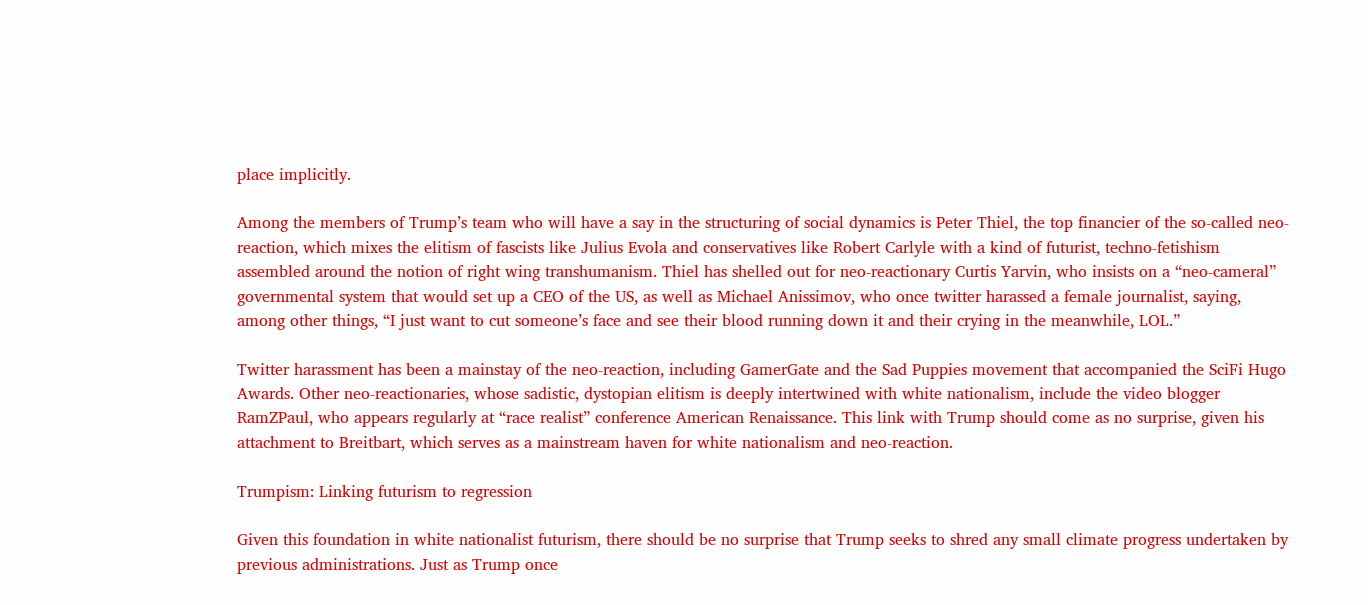place implicitly.

Among the members of Trump’s team who will have a say in the structuring of social dynamics is Peter Thiel, the top financier of the so-called neo-reaction, which mixes the elitism of fascists like Julius Evola and conservatives like Robert Carlyle with a kind of futurist, techno-fetishism assembled around the notion of right wing transhumanism. Thiel has shelled out for neo-reactionary Curtis Yarvin, who insists on a “neo-cameral” governmental system that would set up a CEO of the US, as well as Michael Anissimov, who once twitter harassed a female journalist, saying, among other things, “I just want to cut someone’s face and see their blood running down it and their crying in the meanwhile, LOL.”

Twitter harassment has been a mainstay of the neo-reaction, including GamerGate and the Sad Puppies movement that accompanied the SciFi Hugo Awards. Other neo-reactionaries, whose sadistic, dystopian elitism is deeply intertwined with white nationalism, include the video blogger RamZPaul, who appears regularly at “race realist” conference American Renaissance. This link with Trump should come as no surprise, given his attachment to Breitbart, which serves as a mainstream haven for white nationalism and neo-reaction.

Trumpism: Linking futurism to regression

Given this foundation in white nationalist futurism, there should be no surprise that Trump seeks to shred any small climate progress undertaken by previous administrations. Just as Trump once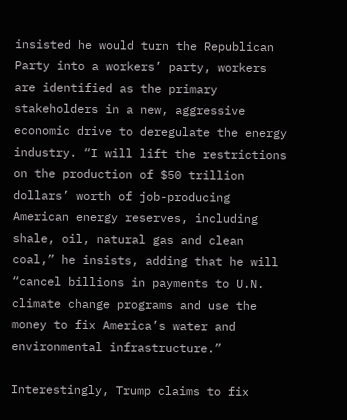insisted he would turn the Republican Party into a workers’ party, workers are identified as the primary stakeholders in a new, aggressive economic drive to deregulate the energy industry. “I will lift the restrictions on the production of $50 trillion dollars’ worth of job-producing American energy reserves, including shale, oil, natural gas and clean coal,” he insists, adding that he will “cancel billions in payments to U.N. climate change programs and use the money to fix America’s water and environmental infrastructure.”

Interestingly, Trump claims to fix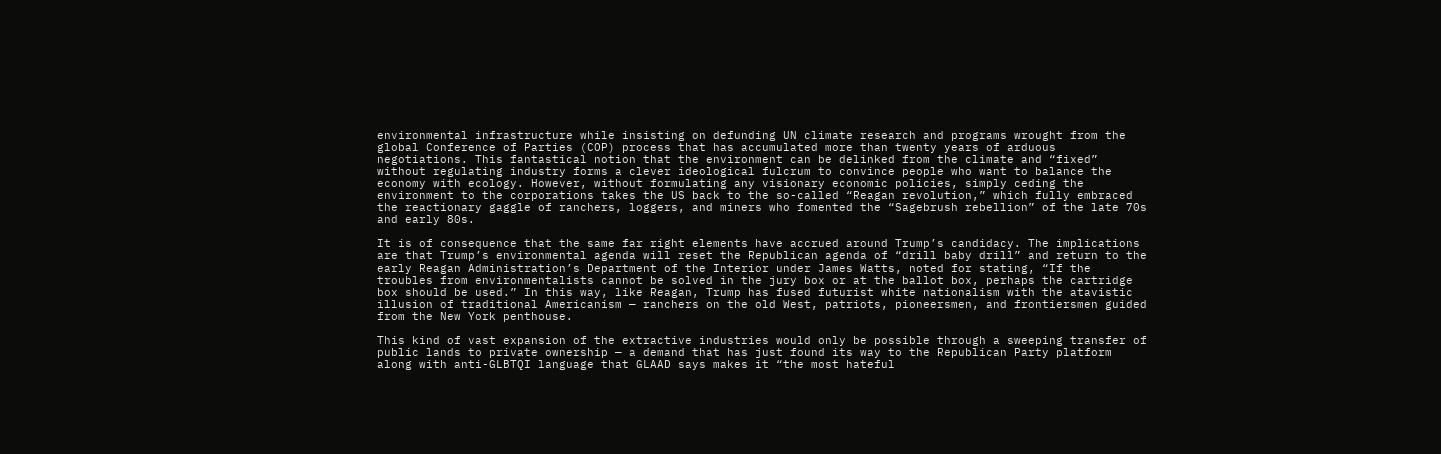environmental infrastructure while insisting on defunding UN climate research and programs wrought from the global Conference of Parties (COP) process that has accumulated more than twenty years of arduous negotiations. This fantastical notion that the environment can be delinked from the climate and “fixed” without regulating industry forms a clever ideological fulcrum to convince people who want to balance the economy with ecology. However, without formulating any visionary economic policies, simply ceding the environment to the corporations takes the US back to the so-called “Reagan revolution,” which fully embraced the reactionary gaggle of ranchers, loggers, and miners who fomented the “Sagebrush rebellion” of the late 70s and early 80s.

It is of consequence that the same far right elements have accrued around Trump’s candidacy. The implications are that Trump’s environmental agenda will reset the Republican agenda of “drill baby drill” and return to the early Reagan Administration’s Department of the Interior under James Watts, noted for stating, “If the troubles from environmentalists cannot be solved in the jury box or at the ballot box, perhaps the cartridge box should be used.” In this way, like Reagan, Trump has fused futurist white nationalism with the atavistic illusion of traditional Americanism — ranchers on the old West, patriots, pioneersmen, and frontiersmen guided from the New York penthouse.

This kind of vast expansion of the extractive industries would only be possible through a sweeping transfer of public lands to private ownership — a demand that has just found its way to the Republican Party platform along with anti-GLBTQI language that GLAAD says makes it “the most hateful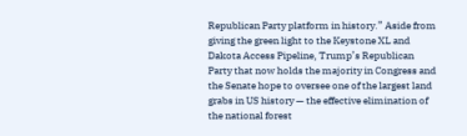Republican Party platform in history.” Aside from giving the green light to the Keystone XL and Dakota Access Pipeline, Trump’s Republican Party that now holds the majority in Congress and the Senate hope to oversee one of the largest land grabs in US history — the effective elimination of the national forest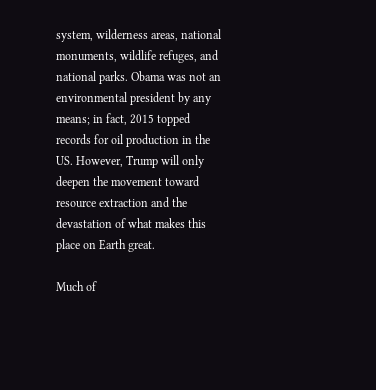system, wilderness areas, national monuments, wildlife refuges, and national parks. Obama was not an environmental president by any means; in fact, 2015 topped records for oil production in the US. However, Trump will only deepen the movement toward resource extraction and the devastation of what makes this place on Earth great.

Much of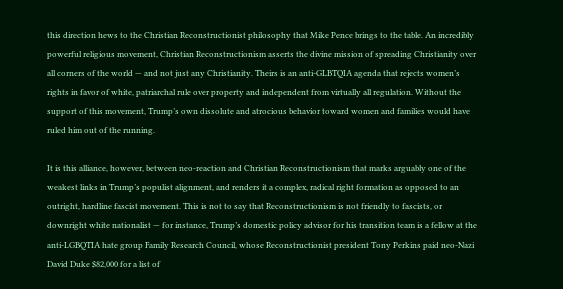this direction hews to the Christian Reconstructionist philosophy that Mike Pence brings to the table. An incredibly powerful religious movement, Christian Reconstructionism asserts the divine mission of spreading Christianity over all corners of the world — and not just any Christianity. Theirs is an anti-GLBTQIA agenda that rejects women’s rights in favor of white, patriarchal rule over property and independent from virtually all regulation. Without the support of this movement, Trump’s own dissolute and atrocious behavior toward women and families would have ruled him out of the running.

It is this alliance, however, between neo-reaction and Christian Reconstructionism that marks arguably one of the weakest links in Trump’s populist alignment, and renders it a complex, radical right formation as opposed to an outright, hardline fascist movement. This is not to say that Reconstructionism is not friendly to fascists, or downright white nationalist — for instance, Trump’s domestic policy advisor for his transition team is a fellow at the anti-LGBQTIA hate group Family Research Council, whose Reconstructionist president Tony Perkins paid neo-Nazi David Duke $82,000 for a list of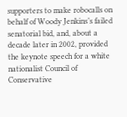supporters to make robocalls on behalf of Woody Jenkins’s failed senatorial bid, and, about a decade later in 2002, provided the keynote speech for a white nationalist Council of Conservative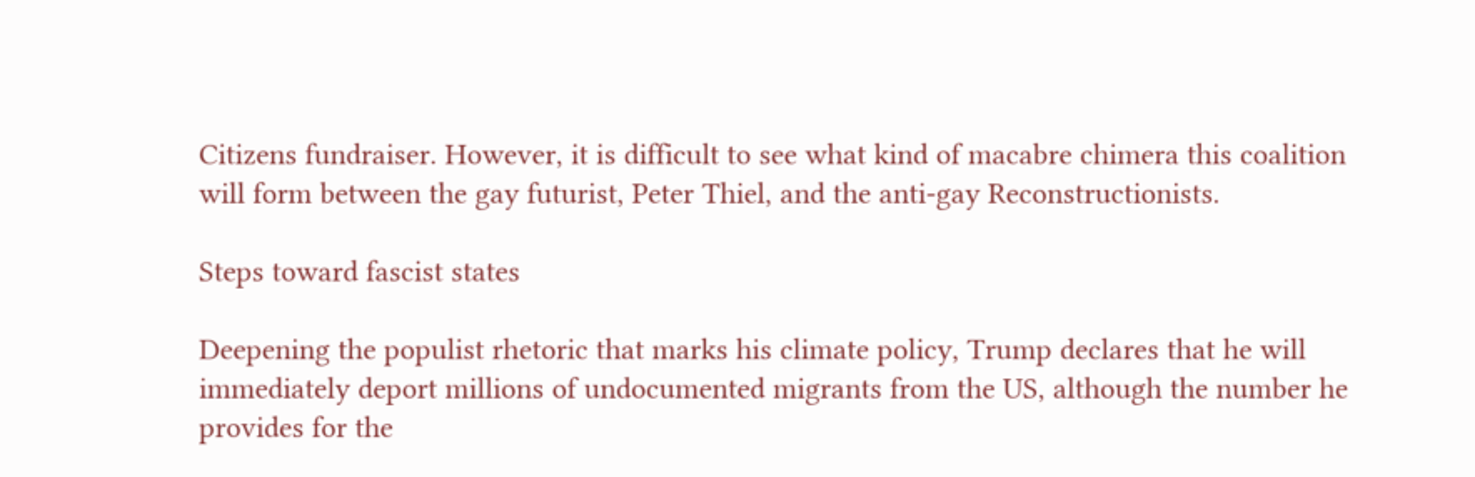Citizens fundraiser. However, it is difficult to see what kind of macabre chimera this coalition will form between the gay futurist, Peter Thiel, and the anti-gay Reconstructionists.

Steps toward fascist states

Deepening the populist rhetoric that marks his climate policy, Trump declares that he will immediately deport millions of undocumented migrants from the US, although the number he provides for the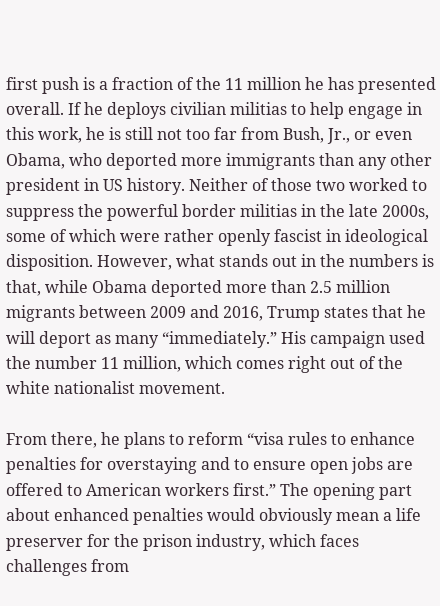first push is a fraction of the 11 million he has presented overall. If he deploys civilian militias to help engage in this work, he is still not too far from Bush, Jr., or even Obama, who deported more immigrants than any other president in US history. Neither of those two worked to suppress the powerful border militias in the late 2000s, some of which were rather openly fascist in ideological disposition. However, what stands out in the numbers is that, while Obama deported more than 2.5 million migrants between 2009 and 2016, Trump states that he will deport as many “immediately.” His campaign used the number 11 million, which comes right out of the white nationalist movement.

From there, he plans to reform “visa rules to enhance penalties for overstaying and to ensure open jobs are offered to American workers first.” The opening part about enhanced penalties would obviously mean a life preserver for the prison industry, which faces challenges from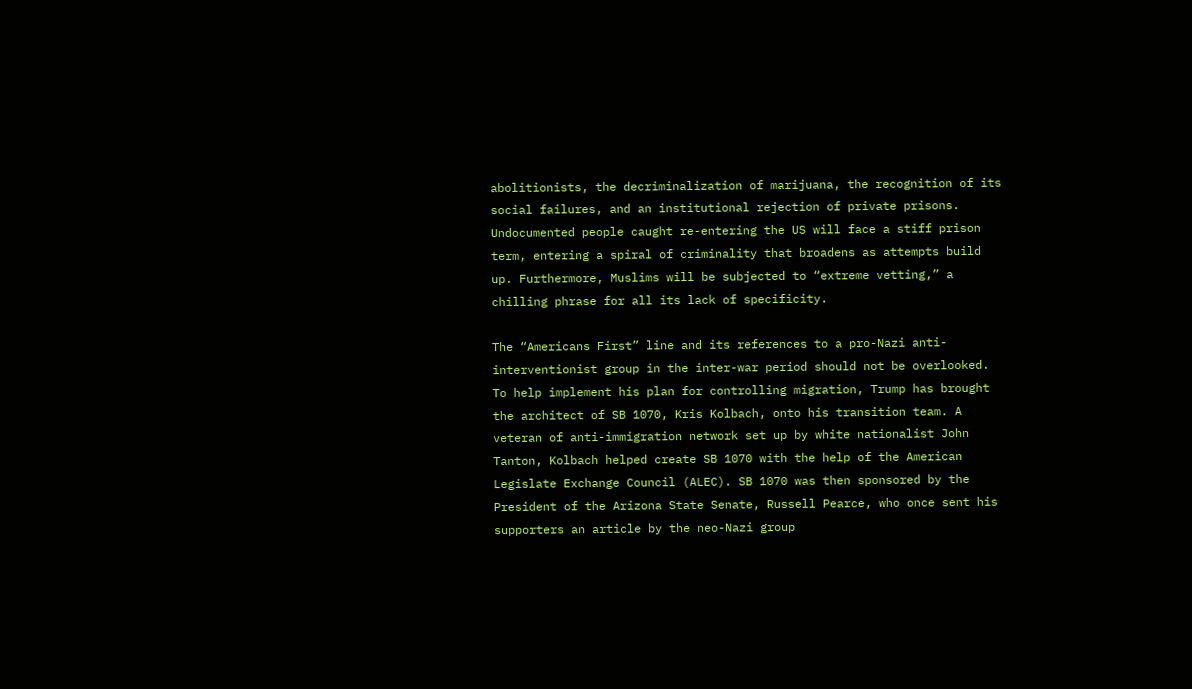abolitionists, the decriminalization of marijuana, the recognition of its social failures, and an institutional rejection of private prisons. Undocumented people caught re-entering the US will face a stiff prison term, entering a spiral of criminality that broadens as attempts build up. Furthermore, Muslims will be subjected to “extreme vetting,” a chilling phrase for all its lack of specificity.

The “Americans First” line and its references to a pro-Nazi anti-interventionist group in the inter-war period should not be overlooked. To help implement his plan for controlling migration, Trump has brought the architect of SB 1070, Kris Kolbach, onto his transition team. A veteran of anti-immigration network set up by white nationalist John Tanton, Kolbach helped create SB 1070 with the help of the American Legislate Exchange Council (ALEC). SB 1070 was then sponsored by the President of the Arizona State Senate, Russell Pearce, who once sent his supporters an article by the neo-Nazi group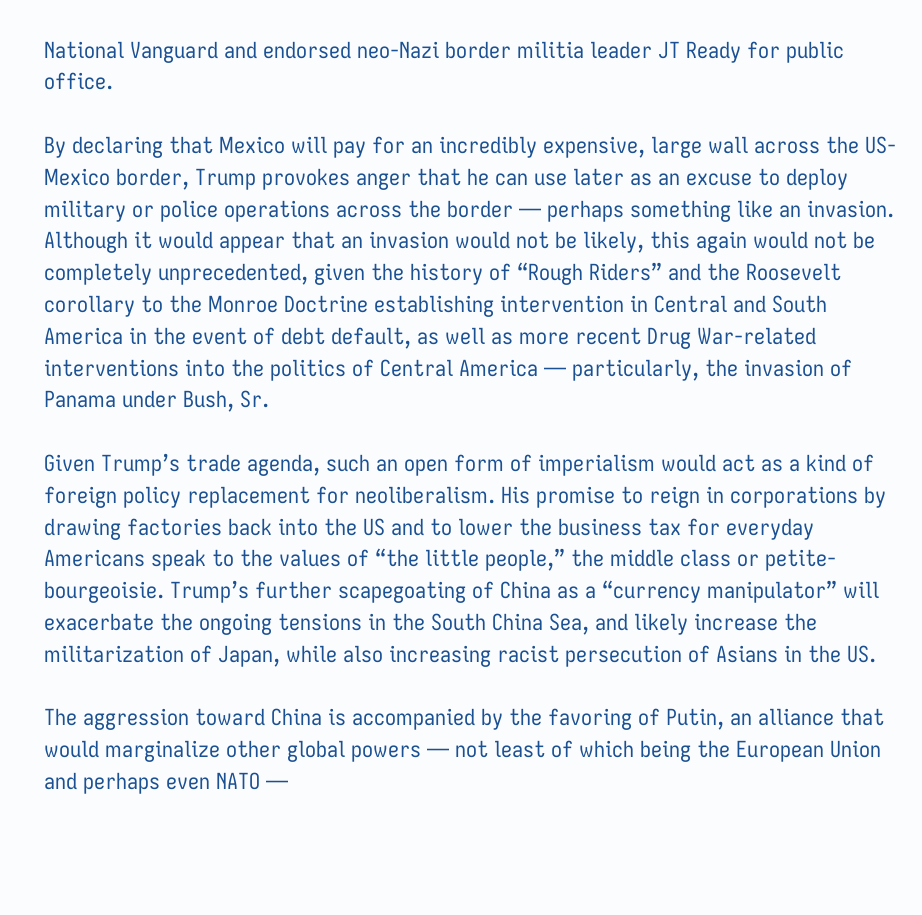National Vanguard and endorsed neo-Nazi border militia leader JT Ready for public office.

By declaring that Mexico will pay for an incredibly expensive, large wall across the US-Mexico border, Trump provokes anger that he can use later as an excuse to deploy military or police operations across the border — perhaps something like an invasion. Although it would appear that an invasion would not be likely, this again would not be completely unprecedented, given the history of “Rough Riders” and the Roosevelt corollary to the Monroe Doctrine establishing intervention in Central and South America in the event of debt default, as well as more recent Drug War-related interventions into the politics of Central America — particularly, the invasion of Panama under Bush, Sr.

Given Trump’s trade agenda, such an open form of imperialism would act as a kind of foreign policy replacement for neoliberalism. His promise to reign in corporations by drawing factories back into the US and to lower the business tax for everyday Americans speak to the values of “the little people,” the middle class or petite-bourgeoisie. Trump’s further scapegoating of China as a “currency manipulator” will exacerbate the ongoing tensions in the South China Sea, and likely increase the militarization of Japan, while also increasing racist persecution of Asians in the US.

The aggression toward China is accompanied by the favoring of Putin, an alliance that would marginalize other global powers — not least of which being the European Union and perhaps even NATO —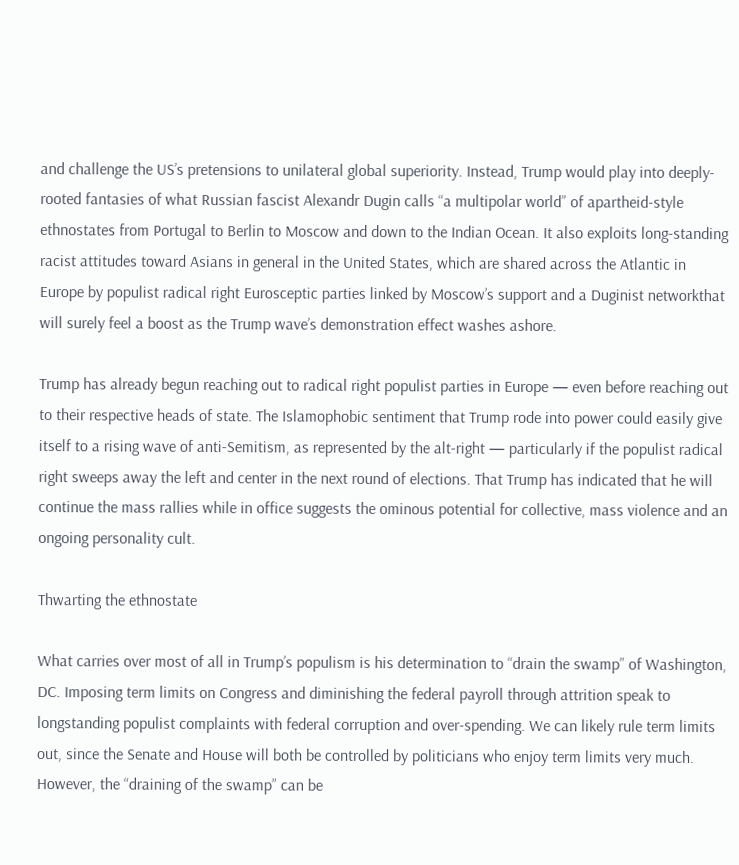and challenge the US’s pretensions to unilateral global superiority. Instead, Trump would play into deeply-rooted fantasies of what Russian fascist Alexandr Dugin calls “a multipolar world” of apartheid-style ethnostates from Portugal to Berlin to Moscow and down to the Indian Ocean. It also exploits long-standing racist attitudes toward Asians in general in the United States, which are shared across the Atlantic in Europe by populist radical right Eurosceptic parties linked by Moscow’s support and a Duginist networkthat will surely feel a boost as the Trump wave’s demonstration effect washes ashore.

Trump has already begun reaching out to radical right populist parties in Europe — even before reaching out to their respective heads of state. The Islamophobic sentiment that Trump rode into power could easily give itself to a rising wave of anti-Semitism, as represented by the alt-right — particularly if the populist radical right sweeps away the left and center in the next round of elections. That Trump has indicated that he will continue the mass rallies while in office suggests the ominous potential for collective, mass violence and an ongoing personality cult.

Thwarting the ethnostate

What carries over most of all in Trump’s populism is his determination to “drain the swamp” of Washington, DC. Imposing term limits on Congress and diminishing the federal payroll through attrition speak to longstanding populist complaints with federal corruption and over-spending. We can likely rule term limits out, since the Senate and House will both be controlled by politicians who enjoy term limits very much. However, the “draining of the swamp” can be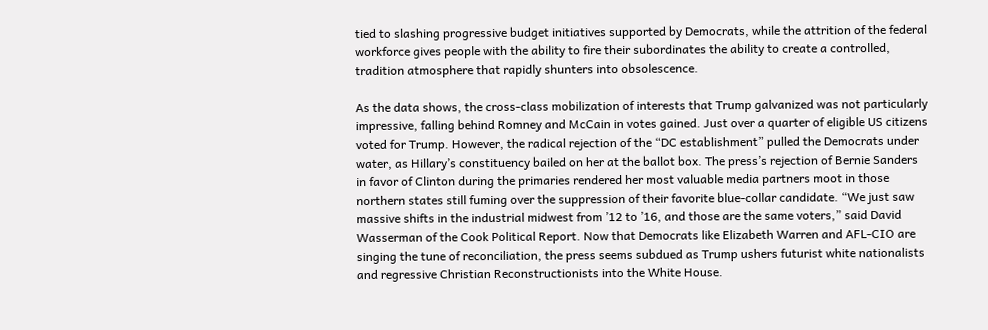tied to slashing progressive budget initiatives supported by Democrats, while the attrition of the federal workforce gives people with the ability to fire their subordinates the ability to create a controlled, tradition atmosphere that rapidly shunters into obsolescence.

As the data shows, the cross-class mobilization of interests that Trump galvanized was not particularly impressive, falling behind Romney and McCain in votes gained. Just over a quarter of eligible US citizens voted for Trump. However, the radical rejection of the “DC establishment” pulled the Democrats under water, as Hillary’s constituency bailed on her at the ballot box. The press’s rejection of Bernie Sanders in favor of Clinton during the primaries rendered her most valuable media partners moot in those northern states still fuming over the suppression of their favorite blue-collar candidate. “We just saw massive shifts in the industrial midwest from ’12 to ’16, and those are the same voters,” said David Wasserman of the Cook Political Report. Now that Democrats like Elizabeth Warren and AFL-CIO are singing the tune of reconciliation, the press seems subdued as Trump ushers futurist white nationalists and regressive Christian Reconstructionists into the White House.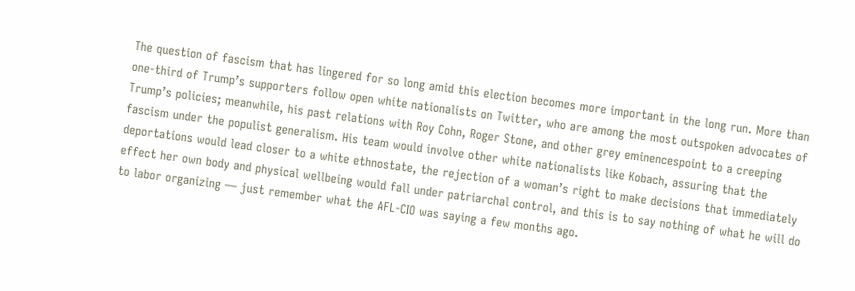The question of fascism that has lingered for so long amid this election becomes more important in the long run. More than one-third of Trump’s supporters follow open white nationalists on Twitter, who are among the most outspoken advocates of Trump’s policies; meanwhile, his past relations with Roy Cohn, Roger Stone, and other grey eminencespoint to a creeping fascism under the populist generalism. His team would involve other white nationalists like Kobach, assuring that the deportations would lead closer to a white ethnostate, the rejection of a woman’s right to make decisions that immediately effect her own body and physical wellbeing would fall under patriarchal control, and this is to say nothing of what he will do to labor organizing — just remember what the AFL-CIO was saying a few months ago.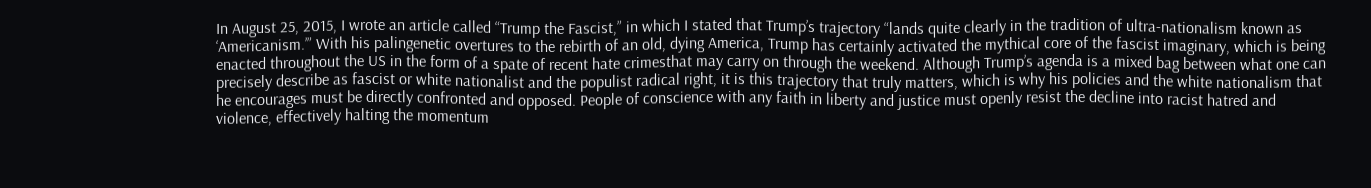In August 25, 2015, I wrote an article called “Trump the Fascist,” in which I stated that Trump’s trajectory “lands quite clearly in the tradition of ultra-nationalism known as ‘Americanism.’” With his palingenetic overtures to the rebirth of an old, dying America, Trump has certainly activated the mythical core of the fascist imaginary, which is being enacted throughout the US in the form of a spate of recent hate crimesthat may carry on through the weekend. Although Trump’s agenda is a mixed bag between what one can precisely describe as fascist or white nationalist and the populist radical right, it is this trajectory that truly matters, which is why his policies and the white nationalism that he encourages must be directly confronted and opposed. People of conscience with any faith in liberty and justice must openly resist the decline into racist hatred and violence, effectively halting the momentum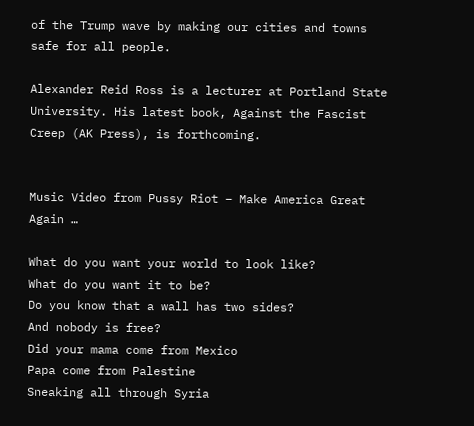of the Trump wave by making our cities and towns safe for all people.

Alexander Reid Ross is a lecturer at Portland State University. His latest book, Against the Fascist Creep (AK Press), is forthcoming.


Music Video from Pussy Riot – Make America Great Again …

What do you want your world to look like?
What do you want it to be?
Do you know that a wall has two sides?
And nobody is free?
Did your mama come from Mexico
Papa come from Palestine
Sneaking all through Syria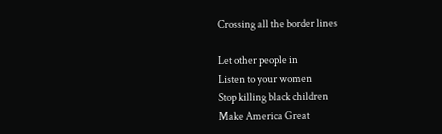Crossing all the border lines

Let other people in
Listen to your women
Stop killing black children
Make America Great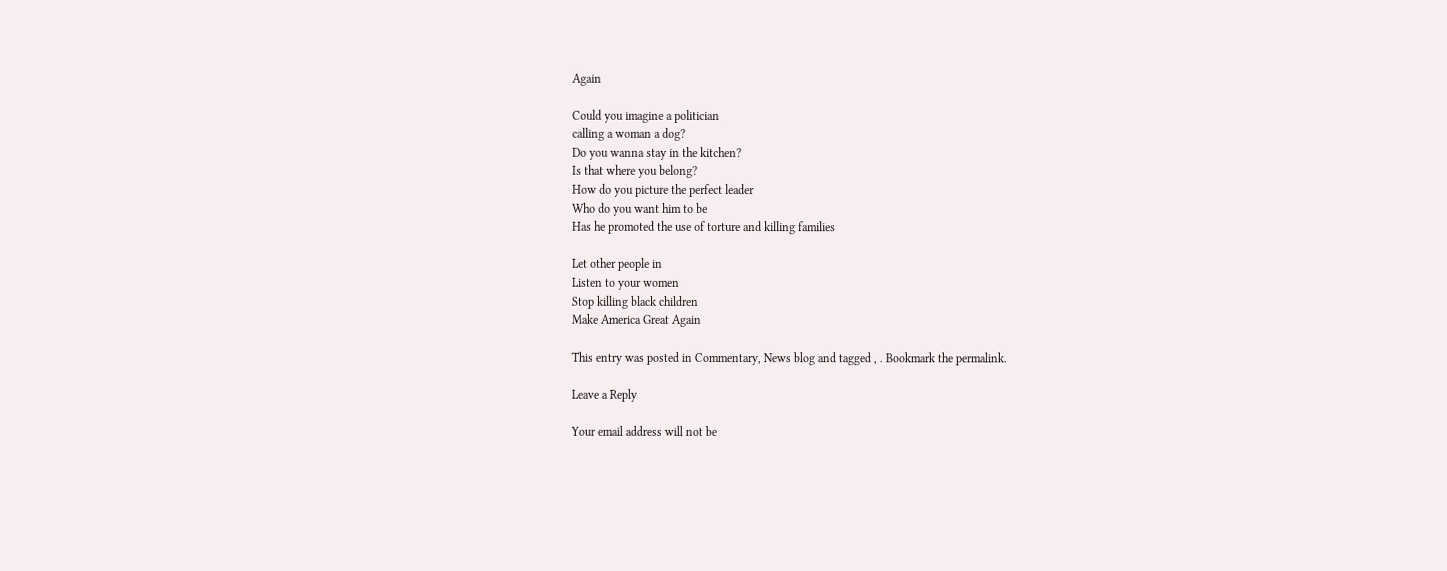Again

Could you imagine a politician
calling a woman a dog?
Do you wanna stay in the kitchen?
Is that where you belong?
How do you picture the perfect leader
Who do you want him to be
Has he promoted the use of torture and killing families

Let other people in
Listen to your women
Stop killing black children
Make America Great Again

This entry was posted in Commentary, News blog and tagged , . Bookmark the permalink.

Leave a Reply

Your email address will not be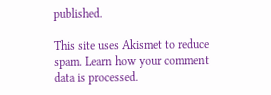published.

This site uses Akismet to reduce spam. Learn how your comment data is processed.